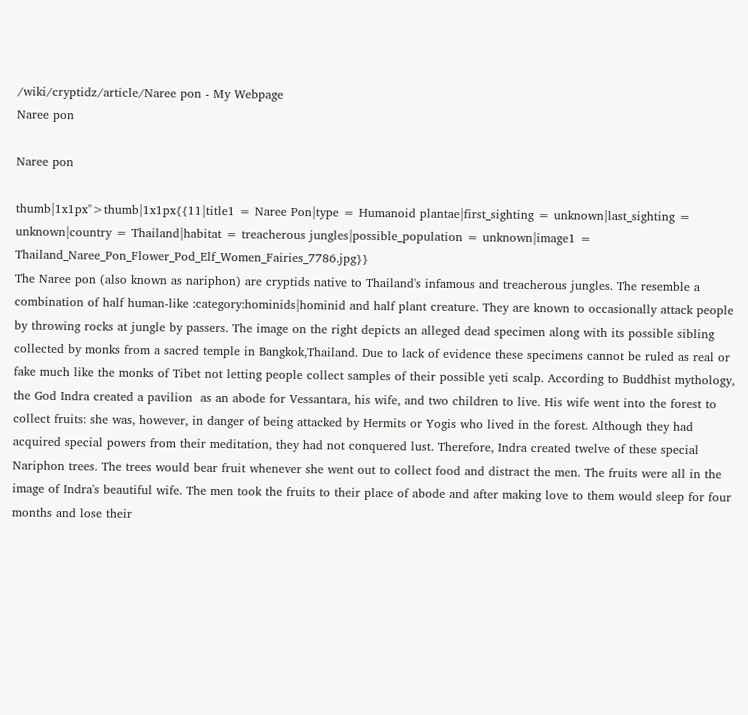/wiki/cryptidz/article/Naree pon - My Webpage
Naree pon

Naree pon

thumb|1x1px">thumb|1x1px{{11|title1 = Naree Pon|type = Humanoid plantae|first_sighting = unknown|last_sighting = unknown|country = Thailand|habitat = treacherous jungles|possible_population = unknown|image1 = Thailand_Naree_Pon_Flower_Pod_Elf_Women_Fairies_7786.jpg}}
The Naree pon (also known as nariphon) are cryptids native to Thailand's infamous and treacherous jungles. The resemble a combination of half human-like :category:hominids|hominid and half plant creature. They are known to occasionally attack people by throwing rocks at jungle by passers. The image on the right depicts an alleged dead specimen along with its possible sibling collected by monks from a sacred temple in Bangkok,Thailand. Due to lack of evidence these specimens cannot be ruled as real or fake much like the monks of Tibet not letting people collect samples of their possible yeti scalp. According to Buddhist mythology, the God Indra created a pavilion  as an abode for Vessantara, his wife, and two children to live. His wife went into the forest to collect fruits: she was, however, in danger of being attacked by Hermits or Yogis who lived in the forest. Although they had acquired special powers from their meditation, they had not conquered lust. Therefore, Indra created twelve of these special Nariphon trees. The trees would bear fruit whenever she went out to collect food and distract the men. The fruits were all in the image of Indra's beautiful wife. The men took the fruits to their place of abode and after making love to them would sleep for four months and lose their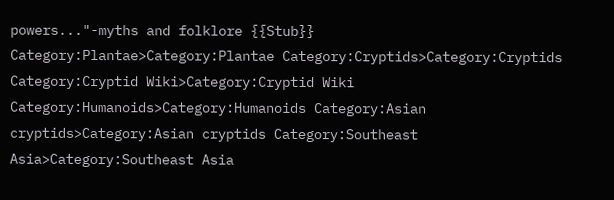powers..."-myths and folklore {{Stub}}
Category:Plantae>Category:Plantae Category:Cryptids>Category:Cryptids Category:Cryptid Wiki>Category:Cryptid Wiki Category:Humanoids>Category:Humanoids Category:Asian cryptids>Category:Asian cryptids Category:Southeast Asia>Category:Southeast Asia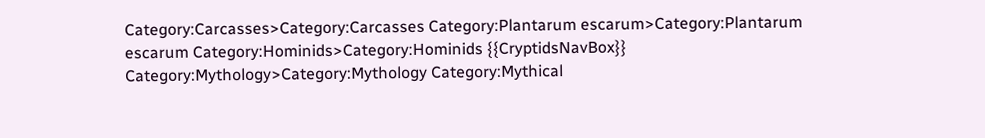Category:Carcasses>Category:Carcasses Category:Plantarum escarum>Category:Plantarum escarum Category:Hominids>Category:Hominids {{CryptidsNavBox}}
Category:Mythology>Category:Mythology Category:Mythical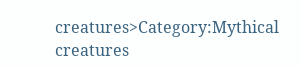creatures>Category:Mythical creatures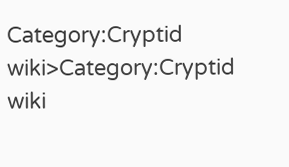Category:Cryptid wiki>Category:Cryptid wiki